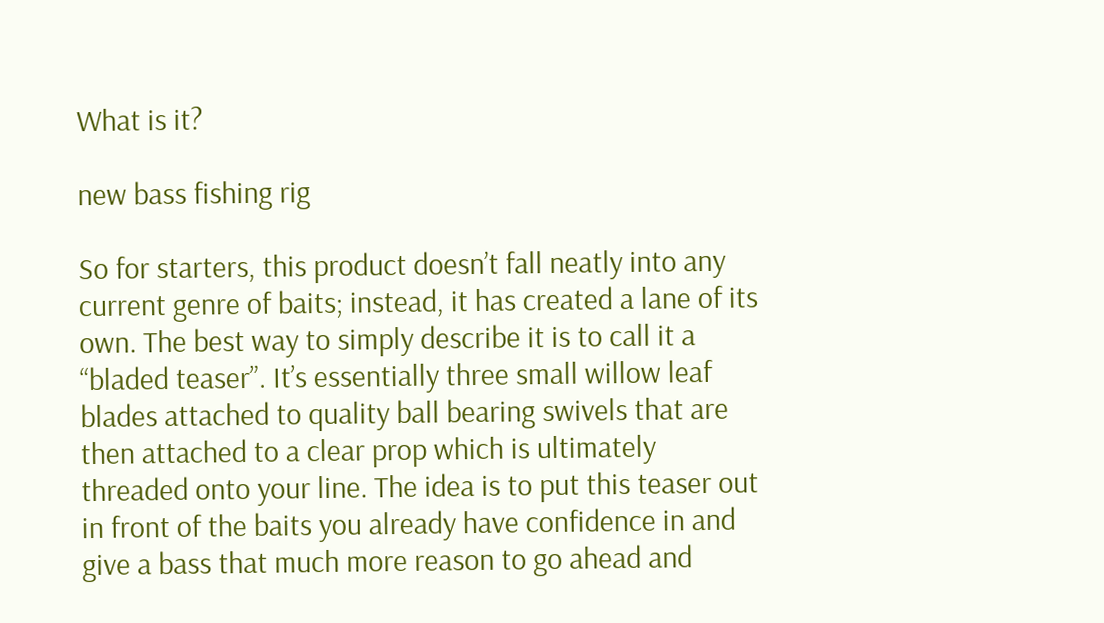What is it?

new bass fishing rig

So for starters, this product doesn’t fall neatly into any current genre of baits; instead, it has created a lane of its own. The best way to simply describe it is to call it a “bladed teaser”. It’s essentially three small willow leaf blades attached to quality ball bearing swivels that are then attached to a clear prop which is ultimately threaded onto your line. The idea is to put this teaser out in front of the baits you already have confidence in and give a bass that much more reason to go ahead and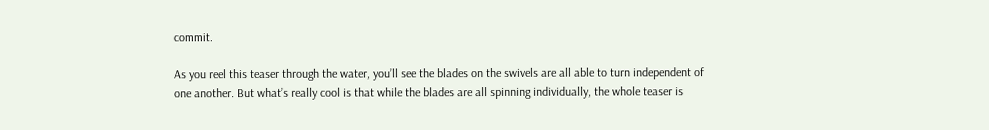commit.

As you reel this teaser through the water, you’ll see the blades on the swivels are all able to turn independent of one another. But what’s really cool is that while the blades are all spinning individually, the whole teaser is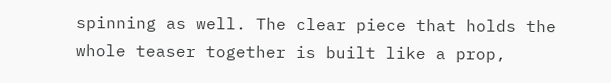spinning as well. The clear piece that holds the whole teaser together is built like a prop,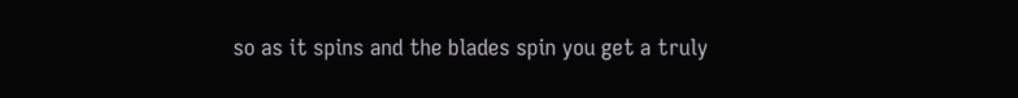so as it spins and the blades spin you get a truly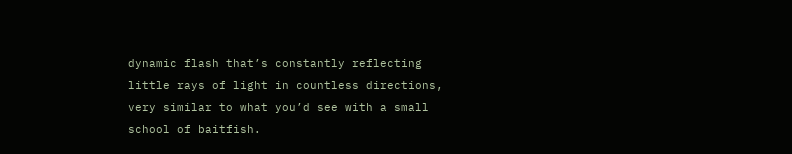dynamic flash that’s constantly reflecting little rays of light in countless directions, very similar to what you’d see with a small school of baitfish.